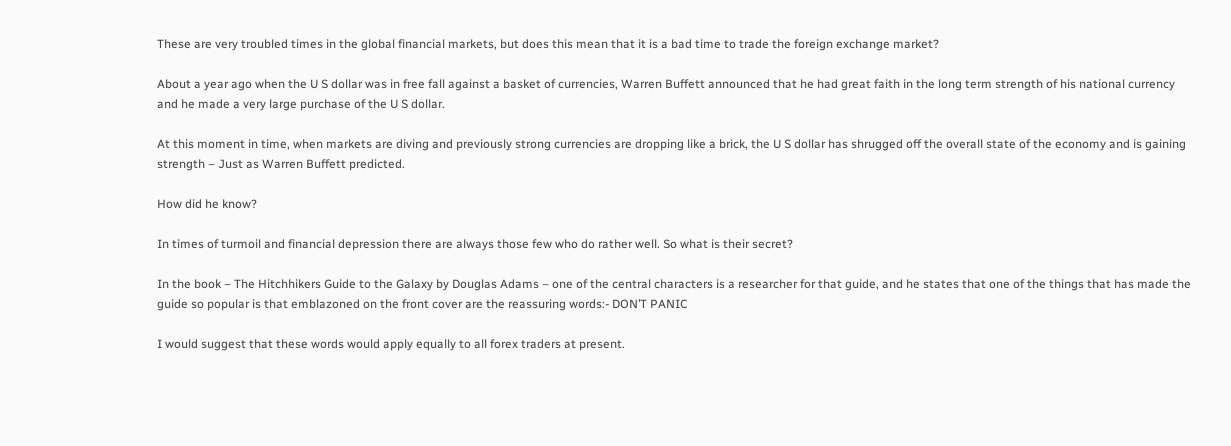These are very troubled times in the global financial markets, but does this mean that it is a bad time to trade the foreign exchange market?

About a year ago when the U S dollar was in free fall against a basket of currencies, Warren Buffett announced that he had great faith in the long term strength of his national currency and he made a very large purchase of the U S dollar.

At this moment in time, when markets are diving and previously strong currencies are dropping like a brick, the U S dollar has shrugged off the overall state of the economy and is gaining strength – Just as Warren Buffett predicted.

How did he know?

In times of turmoil and financial depression there are always those few who do rather well. So what is their secret?

In the book – The Hitchhikers Guide to the Galaxy by Douglas Adams – one of the central characters is a researcher for that guide, and he states that one of the things that has made the guide so popular is that emblazoned on the front cover are the reassuring words:- DON’T PANIC

I would suggest that these words would apply equally to all forex traders at present.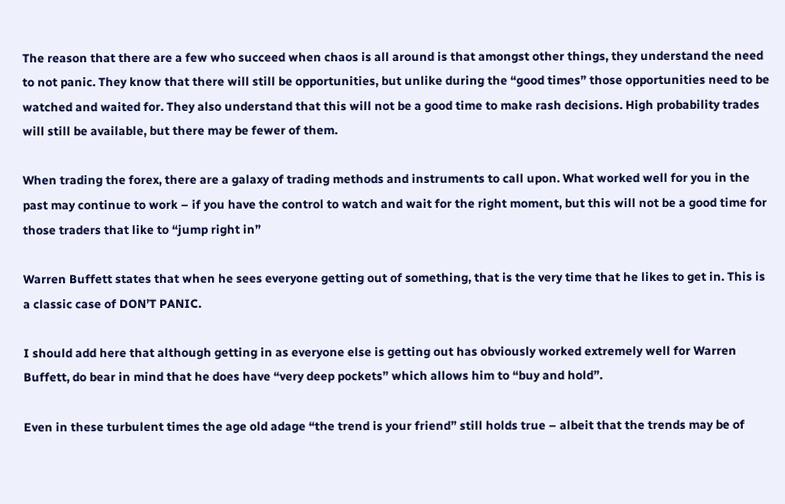The reason that there are a few who succeed when chaos is all around is that amongst other things, they understand the need to not panic. They know that there will still be opportunities, but unlike during the “good times” those opportunities need to be watched and waited for. They also understand that this will not be a good time to make rash decisions. High probability trades will still be available, but there may be fewer of them.

When trading the forex, there are a galaxy of trading methods and instruments to call upon. What worked well for you in the past may continue to work – if you have the control to watch and wait for the right moment, but this will not be a good time for those traders that like to “jump right in”

Warren Buffett states that when he sees everyone getting out of something, that is the very time that he likes to get in. This is a classic case of DON’T PANIC.

I should add here that although getting in as everyone else is getting out has obviously worked extremely well for Warren Buffett, do bear in mind that he does have “very deep pockets” which allows him to “buy and hold”.

Even in these turbulent times the age old adage “the trend is your friend” still holds true – albeit that the trends may be of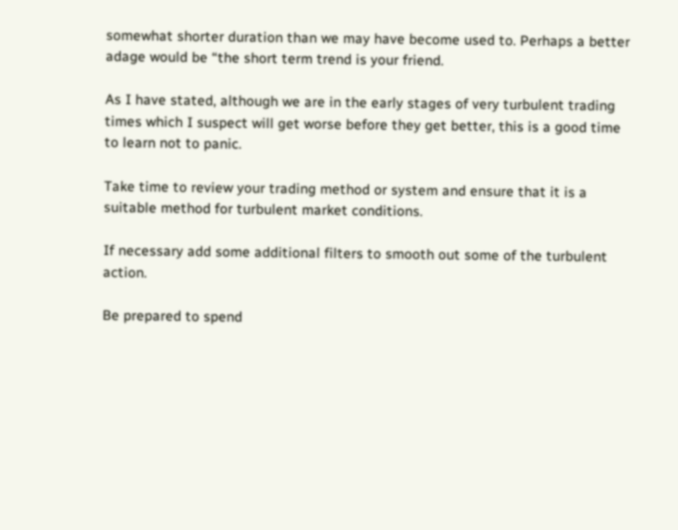somewhat shorter duration than we may have become used to. Perhaps a better adage would be “the short term trend is your friend.

As I have stated, although we are in the early stages of very turbulent trading times which I suspect will get worse before they get better, this is a good time to learn not to panic.

Take time to review your trading method or system and ensure that it is a suitable method for turbulent market conditions.

If necessary add some additional filters to smooth out some of the turbulent action.

Be prepared to spend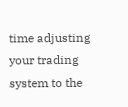time adjusting your trading system to the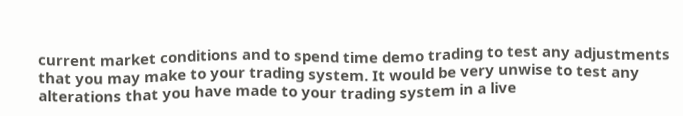current market conditions and to spend time demo trading to test any adjustments that you may make to your trading system. It would be very unwise to test any alterations that you have made to your trading system in a live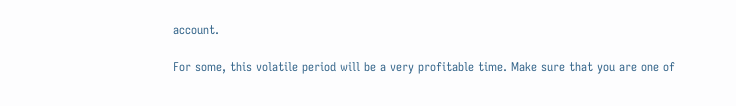account.

For some, this volatile period will be a very profitable time. Make sure that you are one of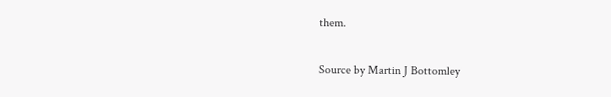them.

Source by Martin J Bottomley